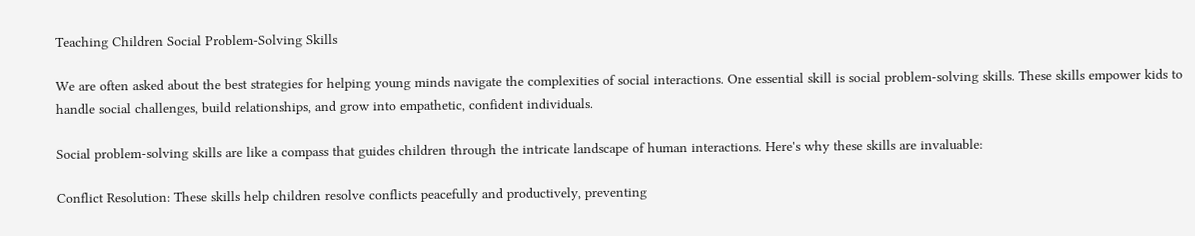Teaching Children Social Problem-Solving Skills

We are often asked about the best strategies for helping young minds navigate the complexities of social interactions. One essential skill is social problem-solving skills. These skills empower kids to handle social challenges, build relationships, and grow into empathetic, confident individuals.

Social problem-solving skills are like a compass that guides children through the intricate landscape of human interactions. Here's why these skills are invaluable:

Conflict Resolution: These skills help children resolve conflicts peacefully and productively, preventing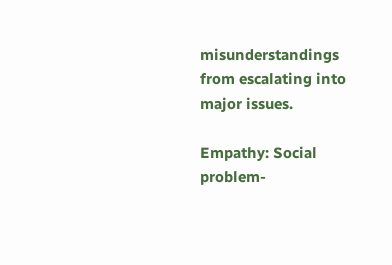misunderstandings from escalating into major issues.

Empathy: Social problem-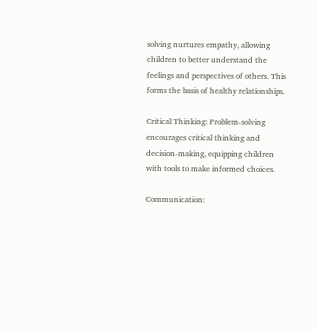solving nurtures empathy, allowing children to better understand the feelings and perspectives of others. This forms the basis of healthy relationships.

Critical Thinking: Problem-solving encourages critical thinking and decision-making, equipping children with tools to make informed choices.

Communication: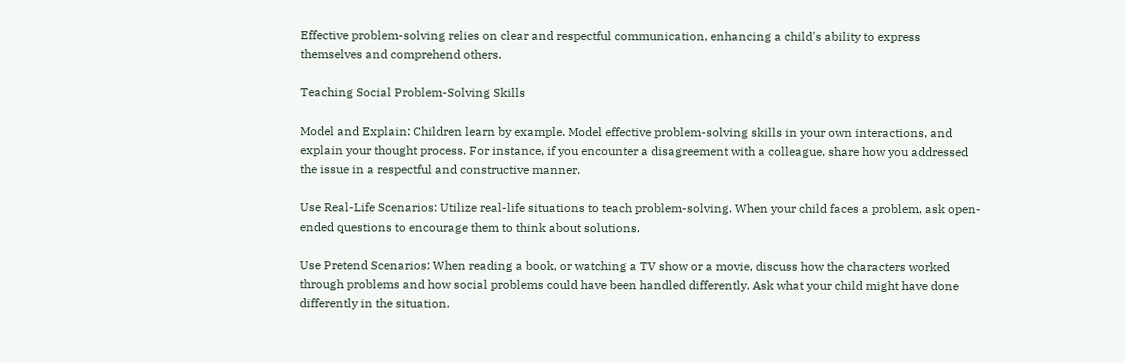Effective problem-solving relies on clear and respectful communication, enhancing a child's ability to express themselves and comprehend others.

Teaching Social Problem-Solving Skills

Model and Explain: Children learn by example. Model effective problem-solving skills in your own interactions, and explain your thought process. For instance, if you encounter a disagreement with a colleague, share how you addressed the issue in a respectful and constructive manner.

Use Real-Life Scenarios: Utilize real-life situations to teach problem-solving. When your child faces a problem, ask open-ended questions to encourage them to think about solutions.

Use Pretend Scenarios: When reading a book, or watching a TV show or a movie, discuss how the characters worked through problems and how social problems could have been handled differently. Ask what your child might have done differently in the situation.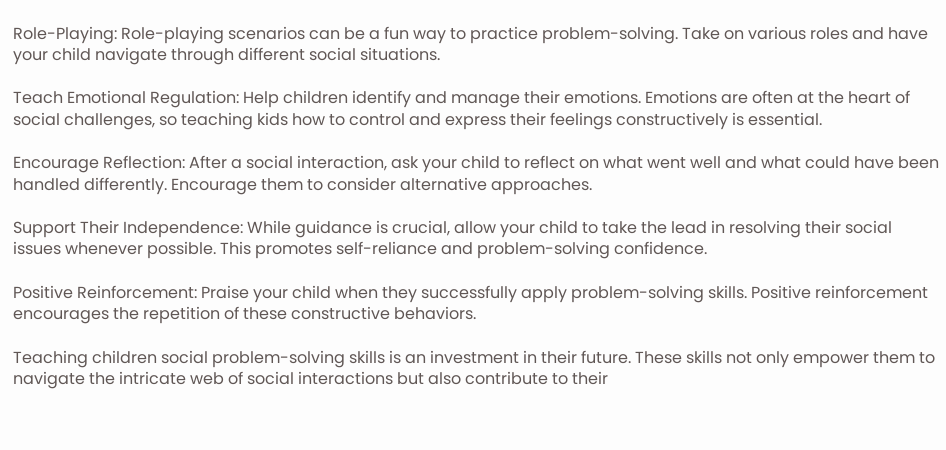Role-Playing: Role-playing scenarios can be a fun way to practice problem-solving. Take on various roles and have your child navigate through different social situations.

Teach Emotional Regulation: Help children identify and manage their emotions. Emotions are often at the heart of social challenges, so teaching kids how to control and express their feelings constructively is essential.

Encourage Reflection: After a social interaction, ask your child to reflect on what went well and what could have been handled differently. Encourage them to consider alternative approaches.

Support Their Independence: While guidance is crucial, allow your child to take the lead in resolving their social issues whenever possible. This promotes self-reliance and problem-solving confidence.

Positive Reinforcement: Praise your child when they successfully apply problem-solving skills. Positive reinforcement encourages the repetition of these constructive behaviors.

Teaching children social problem-solving skills is an investment in their future. These skills not only empower them to navigate the intricate web of social interactions but also contribute to their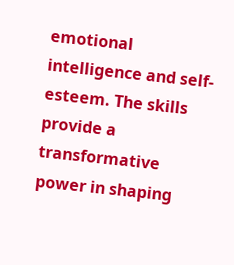emotional intelligence and self-esteem. The skills provide a transformative power in shaping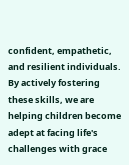confident, empathetic, and resilient individuals. By actively fostering these skills, we are helping children become adept at facing life's challenges with grace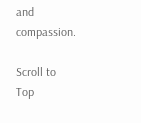and compassion.

Scroll to Top